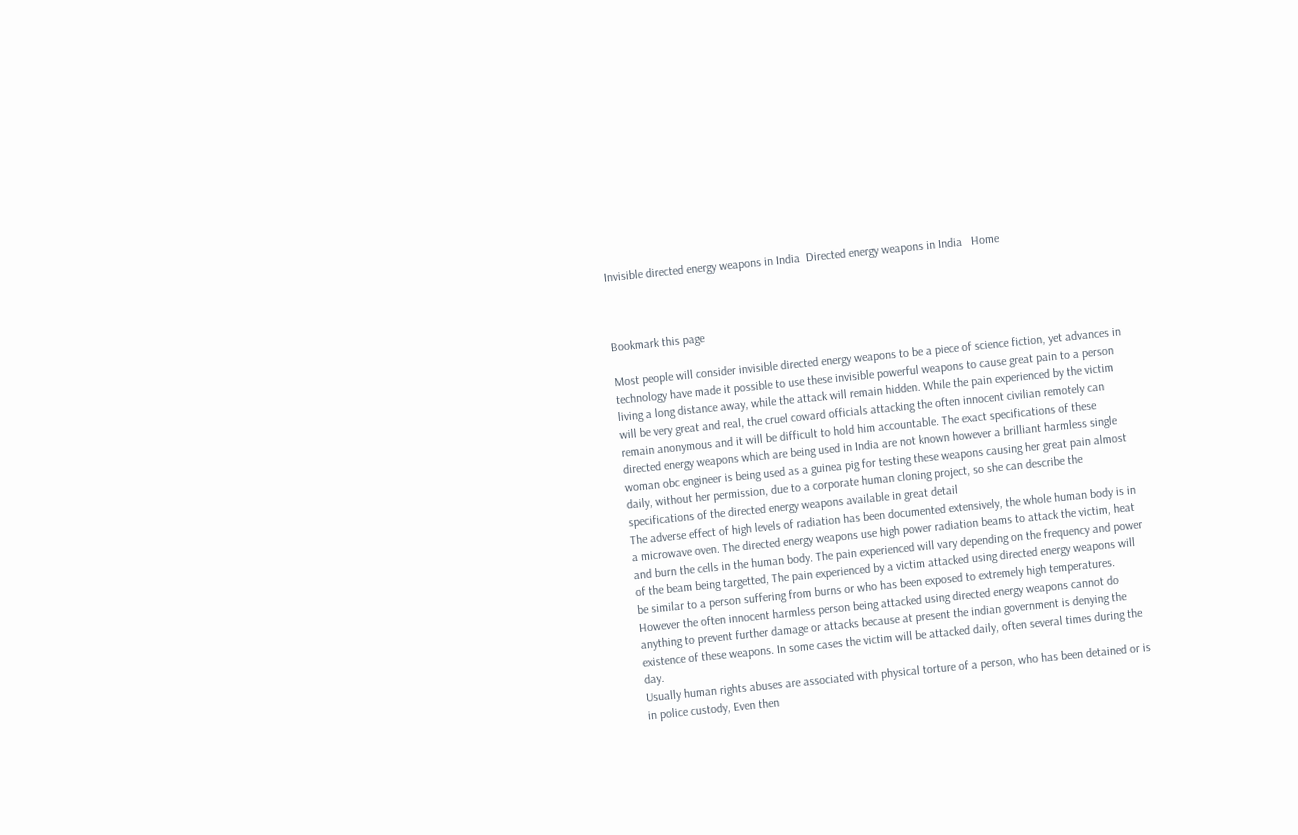Invisible directed energy weapons in India  Directed energy weapons in India   Home



Bookmark this page

Most people will consider invisible directed energy weapons to be a piece of science fiction, yet advances in technology have made it possible to use these invisible powerful weapons to cause great pain to a person living a long distance away, while the attack will remain hidden. While the pain experienced by the victim will be very great and real, the cruel coward officials attacking the often innocent civilian remotely can remain anonymous and it will be difficult to hold him accountable. The exact specifications of these directed energy weapons which are being used in India are not known however a brilliant harmless single woman obc engineer is being used as a guinea pig for testing these weapons causing her great pain almost daily, without her permission, due to a corporate human cloning project, so she can describe the specifications of the directed energy weapons available in great detail
The adverse effect of high levels of radiation has been documented extensively, the whole human body is in a microwave oven. The directed energy weapons use high power radiation beams to attack the victim, heat and burn the cells in the human body. The pain experienced will vary depending on the frequency and power of the beam being targetted, The pain experienced by a victim attacked using directed energy weapons will be similar to a person suffering from burns or who has been exposed to extremely high temperatures. However the often innocent harmless person being attacked using directed energy weapons cannot do anything to prevent further damage or attacks because at present the indian government is denying the existence of these weapons. In some cases the victim will be attacked daily, often several times during the day.
Usually human rights abuses are associated with physical torture of a person, who has been detained or is in police custody, Even then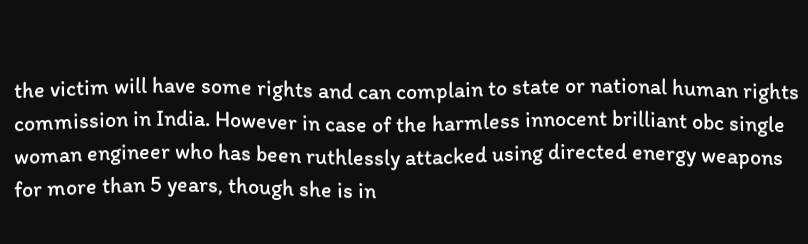the victim will have some rights and can complain to state or national human rights commission in India. However in case of the harmless innocent brilliant obc single woman engineer who has been ruthlessly attacked using directed energy weapons for more than 5 years, though she is in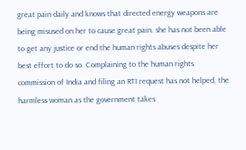great pain daily and knows that directed energy weapons are being misused on her to cause great pain. she has not been able to get any justice or end the human rights abuses despite her best effort to do so. Complaining to the human rights commission of India and filing an RTI request has not helped, the harmless woman as the government takes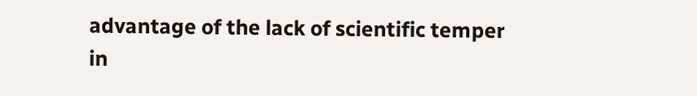advantage of the lack of scientific temper in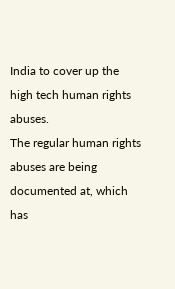India to cover up the high tech human rights abuses.
The regular human rights abuses are being documented at, which has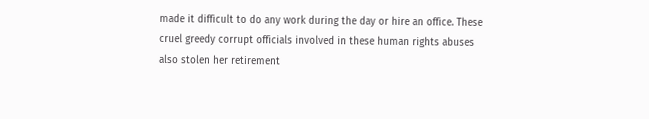made it difficult to do any work during the day or hire an office. These cruel greedy corrupt officials involved in these human rights abuses also stolen her retirement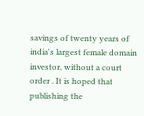savings of twenty years of india's largest female domain investor, without a court order . It is hoped that publishing the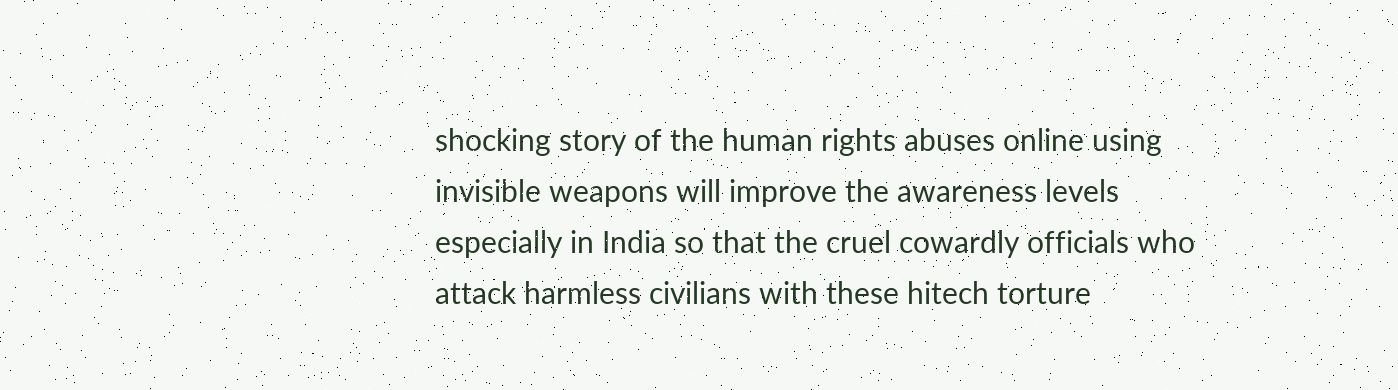shocking story of the human rights abuses online using invisible weapons will improve the awareness levels especially in India so that the cruel cowardly officials who attack harmless civilians with these hitech torture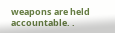weapons are held accountable. .